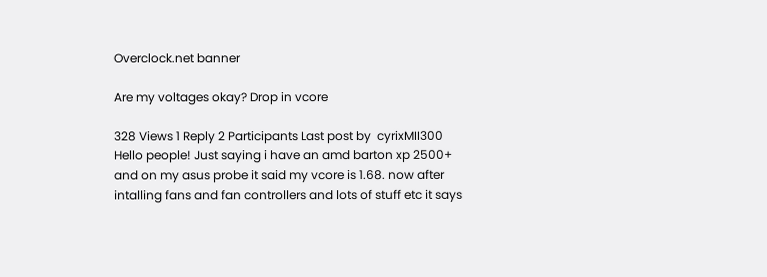Overclock.net banner

Are my voltages okay? Drop in vcore

328 Views 1 Reply 2 Participants Last post by  cyrixMII300
Hello people! Just saying i have an amd barton xp 2500+ and on my asus probe it said my vcore is 1.68. now after intalling fans and fan controllers and lots of stuff etc it says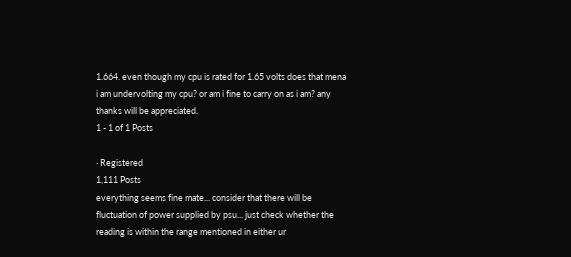1.664. even though my cpu is rated for 1.65 volts does that mena i am undervolting my cpu? or am i fine to carry on as i am? any thanks will be appreciated.
1 - 1 of 1 Posts

· Registered
1,111 Posts
everything seems fine mate... consider that there will be fluctuation of power supplied by psu... just check whether the reading is within the range mentioned in either ur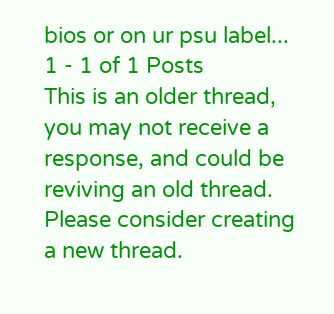bios or on ur psu label...
1 - 1 of 1 Posts
This is an older thread, you may not receive a response, and could be reviving an old thread. Please consider creating a new thread.